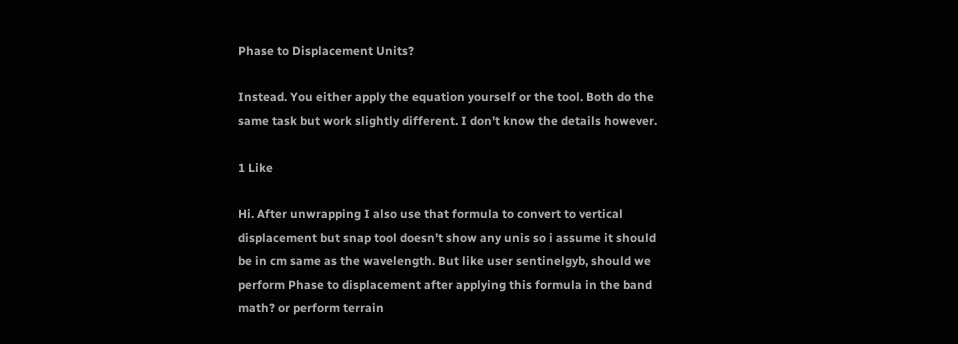Phase to Displacement Units?

Instead. You either apply the equation yourself or the tool. Both do the same task but work slightly different. I don’t know the details however.

1 Like

Hi. After unwrapping I also use that formula to convert to vertical displacement but snap tool doesn’t show any unis so i assume it should be in cm same as the wavelength. But like user sentinelgyb, should we perform Phase to displacement after applying this formula in the band math? or perform terrain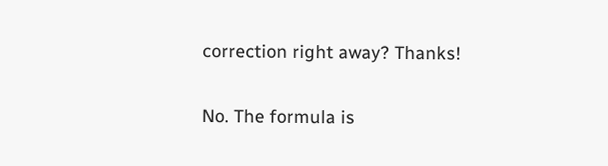correction right away? Thanks!

No. The formula is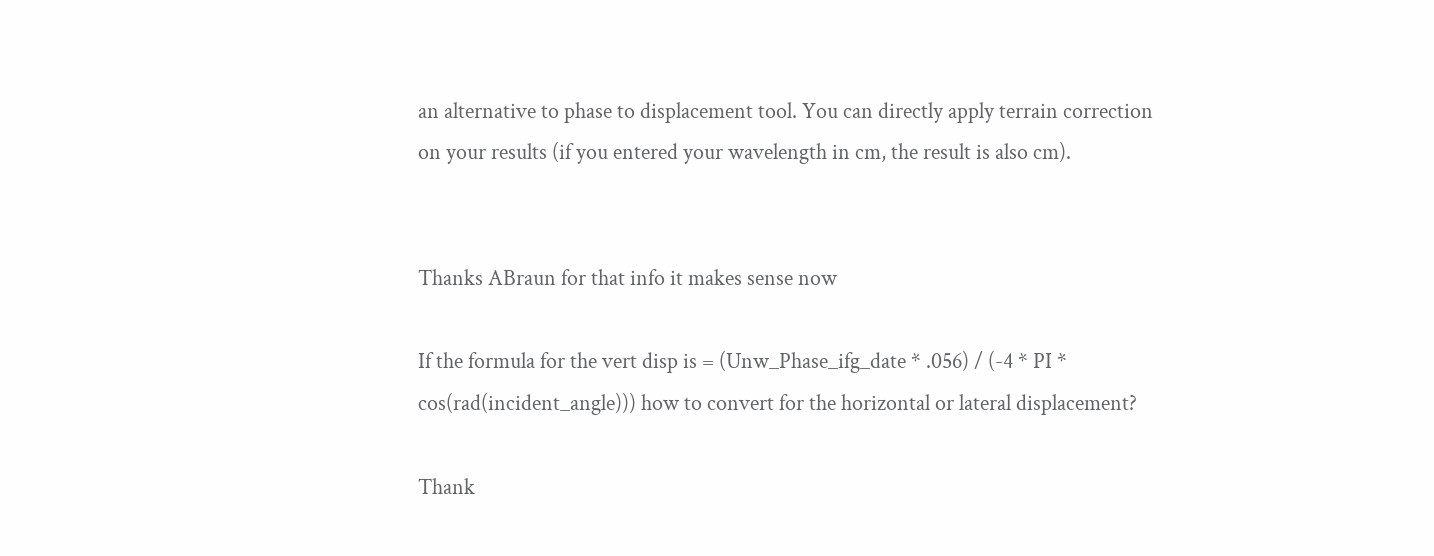an alternative to phase to displacement tool. You can directly apply terrain correction on your results (if you entered your wavelength in cm, the result is also cm).


Thanks ABraun for that info it makes sense now

If the formula for the vert disp is = (Unw_Phase_ifg_date * .056) / (-4 * PI * cos(rad(incident_angle))) how to convert for the horizontal or lateral displacement?

Thank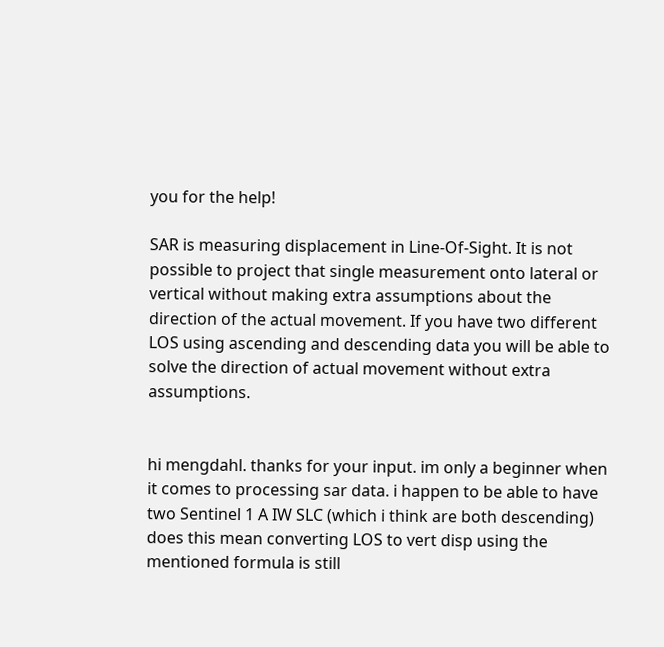you for the help!

SAR is measuring displacement in Line-Of-Sight. It is not possible to project that single measurement onto lateral or vertical without making extra assumptions about the direction of the actual movement. If you have two different LOS using ascending and descending data you will be able to solve the direction of actual movement without extra assumptions.


hi mengdahl. thanks for your input. im only a beginner when it comes to processing sar data. i happen to be able to have two Sentinel 1 A IW SLC (which i think are both descending) does this mean converting LOS to vert disp using the mentioned formula is still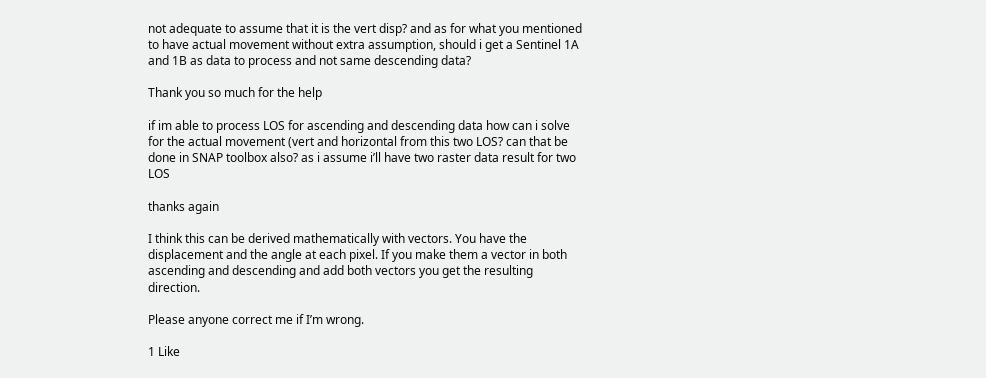not adequate to assume that it is the vert disp? and as for what you mentioned to have actual movement without extra assumption, should i get a Sentinel 1A and 1B as data to process and not same descending data?

Thank you so much for the help

if im able to process LOS for ascending and descending data how can i solve for the actual movement (vert and horizontal from this two LOS? can that be done in SNAP toolbox also? as i assume i’ll have two raster data result for two LOS

thanks again

I think this can be derived mathematically with vectors. You have the displacement and the angle at each pixel. If you make them a vector in both ascending and descending and add both vectors you get the resulting direction.

Please anyone correct me if I’m wrong.

1 Like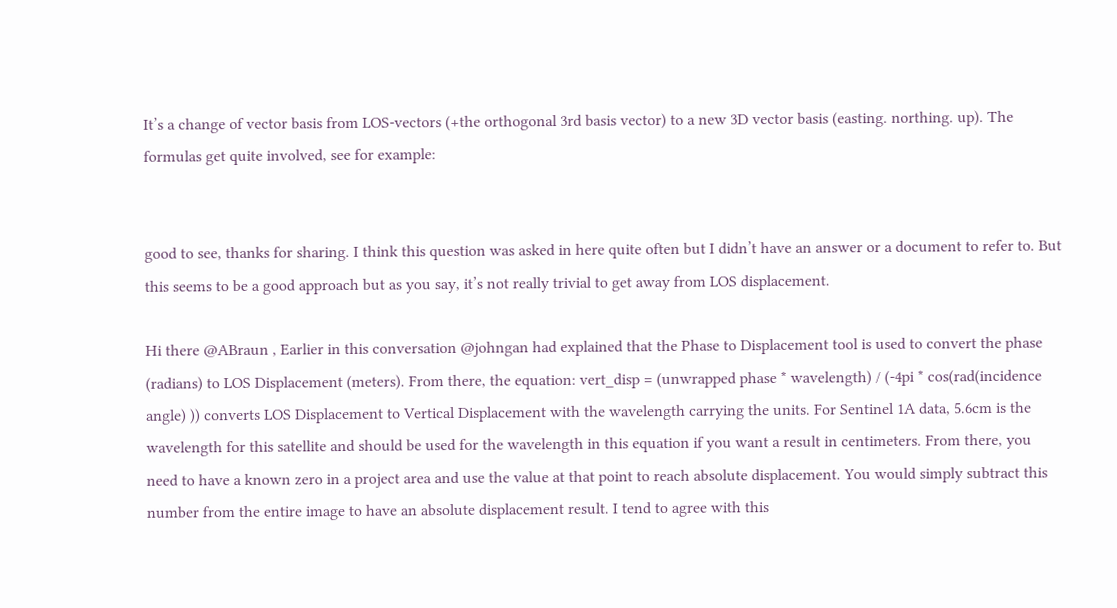It’s a change of vector basis from LOS-vectors (+the orthogonal 3rd basis vector) to a new 3D vector basis (easting. northing. up). The formulas get quite involved, see for example:


good to see, thanks for sharing. I think this question was asked in here quite often but I didn’t have an answer or a document to refer to. But this seems to be a good approach but as you say, it’s not really trivial to get away from LOS displacement.

Hi there @ABraun , Earlier in this conversation @johngan had explained that the Phase to Displacement tool is used to convert the phase (radians) to LOS Displacement (meters). From there, the equation: vert_disp = (unwrapped phase * wavelength) / (-4pi * cos(rad(incidence angle) )) converts LOS Displacement to Vertical Displacement with the wavelength carrying the units. For Sentinel 1A data, 5.6cm is the wavelength for this satellite and should be used for the wavelength in this equation if you want a result in centimeters. From there, you need to have a known zero in a project area and use the value at that point to reach absolute displacement. You would simply subtract this number from the entire image to have an absolute displacement result. I tend to agree with this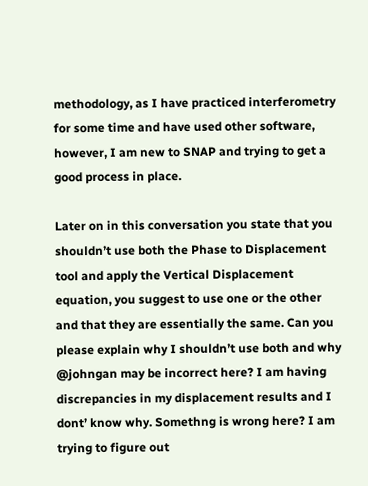methodology, as I have practiced interferometry for some time and have used other software, however, I am new to SNAP and trying to get a good process in place.

Later on in this conversation you state that you shouldn’t use both the Phase to Displacement tool and apply the Vertical Displacement equation, you suggest to use one or the other and that they are essentially the same. Can you please explain why I shouldn’t use both and why @johngan may be incorrect here? I am having discrepancies in my displacement results and I dont’ know why. Somethng is wrong here? I am trying to figure out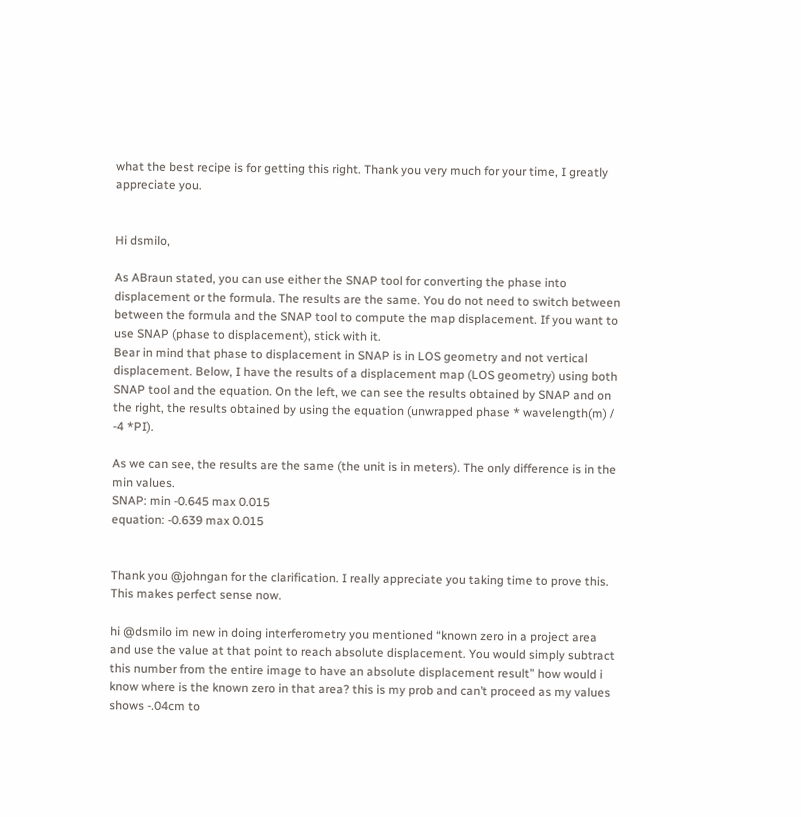what the best recipe is for getting this right. Thank you very much for your time, I greatly appreciate you.


Hi dsmilo,

As ABraun stated, you can use either the SNAP tool for converting the phase into displacement or the formula. The results are the same. You do not need to switch between between the formula and the SNAP tool to compute the map displacement. If you want to use SNAP (phase to displacement), stick with it.
Bear in mind that phase to displacement in SNAP is in LOS geometry and not vertical displacement. Below, I have the results of a displacement map (LOS geometry) using both SNAP tool and the equation. On the left, we can see the results obtained by SNAP and on the right, the results obtained by using the equation (unwrapped phase * wavelength(m) / -4 *PI).

As we can see, the results are the same (the unit is in meters). The only difference is in the min values.
SNAP: min -0.645 max 0.015
equation: -0.639 max 0.015


Thank you @johngan for the clarification. I really appreciate you taking time to prove this. This makes perfect sense now.

hi @dsmilo im new in doing interferometry you mentioned “known zero in a project area and use the value at that point to reach absolute displacement. You would simply subtract this number from the entire image to have an absolute displacement result” how would i know where is the known zero in that area? this is my prob and can’t proceed as my values shows -.04cm to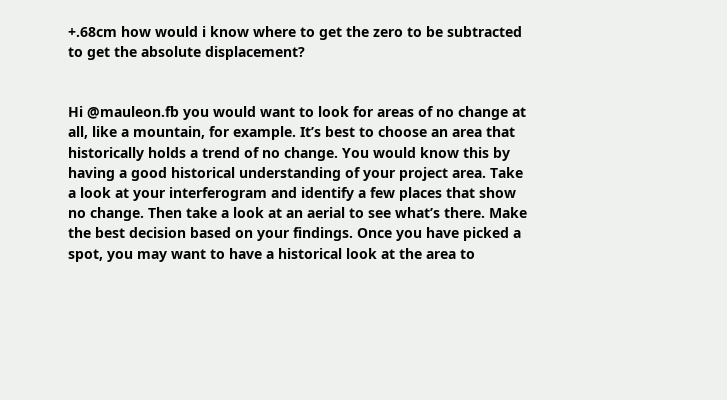+.68cm how would i know where to get the zero to be subtracted to get the absolute displacement?


Hi @mauleon.fb you would want to look for areas of no change at all, like a mountain, for example. It’s best to choose an area that historically holds a trend of no change. You would know this by having a good historical understanding of your project area. Take a look at your interferogram and identify a few places that show no change. Then take a look at an aerial to see what’s there. Make the best decision based on your findings. Once you have picked a spot, you may want to have a historical look at the area to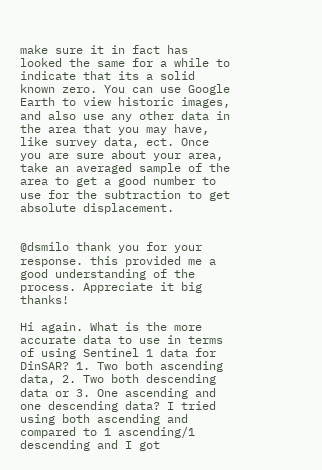make sure it in fact has looked the same for a while to indicate that its a solid known zero. You can use Google Earth to view historic images, and also use any other data in the area that you may have, like survey data, ect. Once you are sure about your area, take an averaged sample of the area to get a good number to use for the subtraction to get absolute displacement.


@dsmilo thank you for your response. this provided me a good understanding of the process. Appreciate it big thanks!

Hi again. What is the more accurate data to use in terms of using Sentinel 1 data for DinSAR? 1. Two both ascending data, 2. Two both descending data or 3. One ascending and one descending data? I tried using both ascending and compared to 1 ascending/1 descending and I got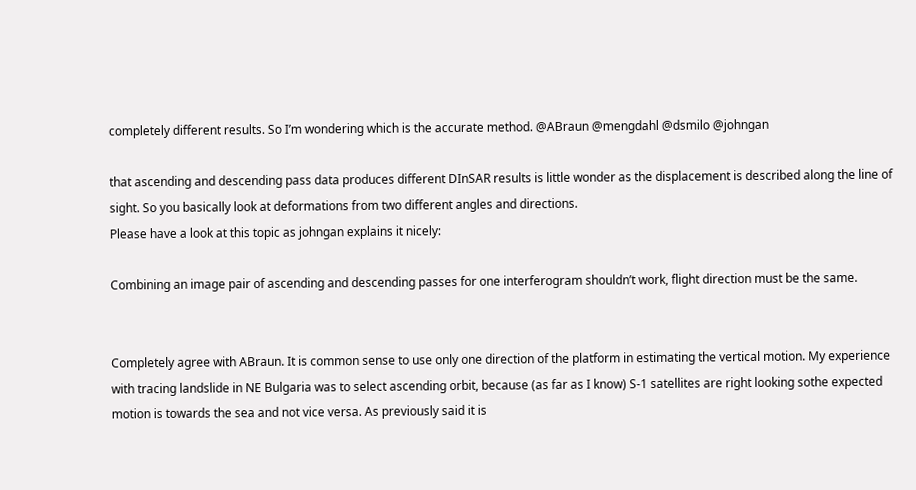completely different results. So I’m wondering which is the accurate method. @ABraun @mengdahl @dsmilo @johngan

that ascending and descending pass data produces different DInSAR results is little wonder as the displacement is described along the line of sight. So you basically look at deformations from two different angles and directions.
Please have a look at this topic as johngan explains it nicely:

Combining an image pair of ascending and descending passes for one interferogram shouldn’t work, flight direction must be the same.


Completely agree with ABraun. It is common sense to use only one direction of the platform in estimating the vertical motion. My experience with tracing landslide in NE Bulgaria was to select ascending orbit, because (as far as I know) S-1 satellites are right looking sothe expected motion is towards the sea and not vice versa. As previously said it is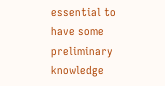essential to have some preliminary knowledge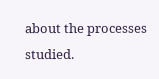about the processes studied.